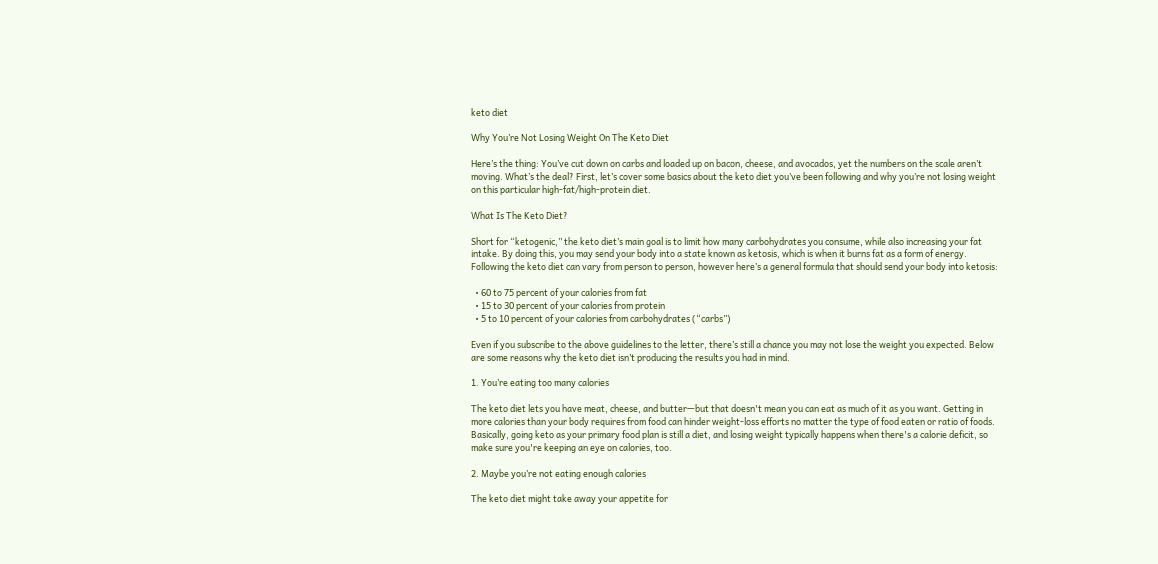keto diet

Why You’re Not Losing Weight On The Keto Diet

Here’s the thing: You’ve cut down on carbs and loaded up on bacon, cheese, and avocados, yet the numbers on the scale aren’t moving. What’s the deal? First, let’s cover some basics about the keto diet you’ve been following and why you’re not losing weight on this particular high-fat/high-protein diet.

What Is The Keto Diet?

Short for “ketogenic,” the keto diet’s main goal is to limit how many carbohydrates you consume, while also increasing your fat intake. By doing this, you may send your body into a state known as ketosis, which is when it burns fat as a form of energy. Following the keto diet can vary from person to person, however here’s a general formula that should send your body into ketosis:

  • 60 to 75 percent of your calories from fat
  • 15 to 30 percent of your calories from protein
  • 5 to 10 percent of your calories from carbohydrates (“carbs”)

Even if you subscribe to the above guidelines to the letter, there’s still a chance you may not lose the weight you expected. Below are some reasons why the keto diet isn’t producing the results you had in mind.

1. You’re eating too many calories

The keto diet lets you have meat, cheese, and butter—but that doesn't mean you can eat as much of it as you want. Getting in more calories than your body requires from food can hinder weight-loss efforts no matter the type of food eaten or ratio of foods. Basically, going keto as your primary food plan is still a diet, and losing weight typically happens when there's a calorie deficit, so make sure you're keeping an eye on calories, too.

2. Maybe you’re not eating enough calories

The keto diet might take away your appetite for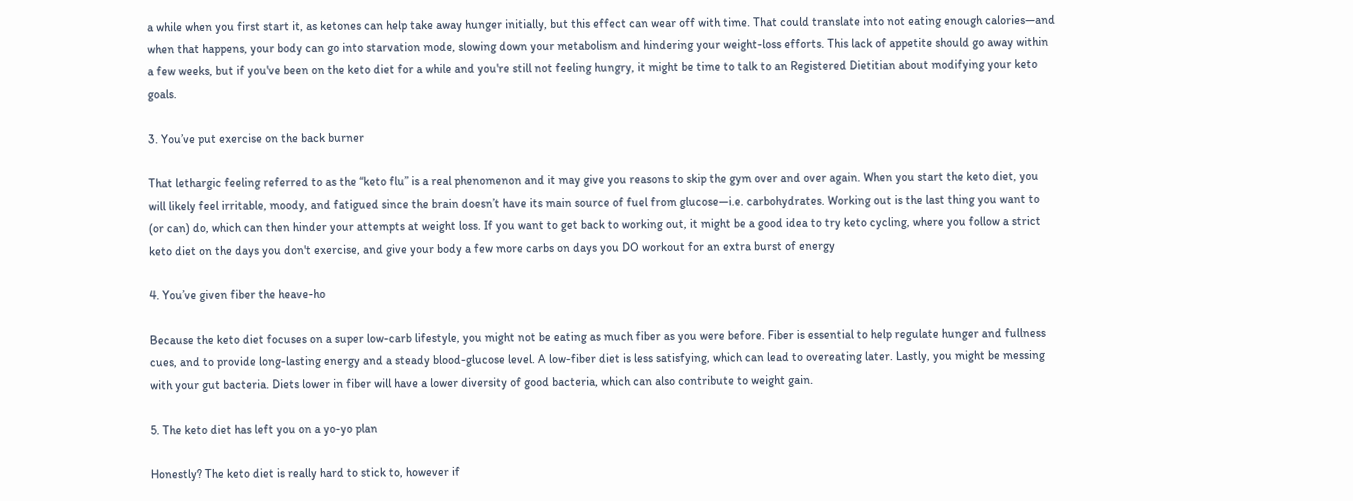a while when you first start it, as ketones can help take away hunger initially, but this effect can wear off with time. That could translate into not eating enough calories—and when that happens, your body can go into starvation mode, slowing down your metabolism and hindering your weight-loss efforts. This lack of appetite should go away within a few weeks, but if you've been on the keto diet for a while and you're still not feeling hungry, it might be time to talk to an Registered Dietitian about modifying your keto goals.

3. You’ve put exercise on the back burner

That lethargic feeling referred to as the “keto flu” is a real phenomenon and it may give you reasons to skip the gym over and over again. When you start the keto diet, you will likely feel irritable, moody, and fatigued since the brain doesn’t have its main source of fuel from glucose—i.e. carbohydrates. Working out is the last thing you want to (or can) do, which can then hinder your attempts at weight loss. If you want to get back to working out, it might be a good idea to try keto cycling, where you follow a strict keto diet on the days you don't exercise, and give your body a few more carbs on days you DO workout for an extra burst of energy

4. You’ve given fiber the heave-ho

Because the keto diet focuses on a super low-carb lifestyle, you might not be eating as much fiber as you were before. Fiber is essential to help regulate hunger and fullness cues, and to provide long-lasting energy and a steady blood-glucose level. A low-fiber diet is less satisfying, which can lead to overeating later. Lastly, you might be messing with your gut bacteria. Diets lower in fiber will have a lower diversity of good bacteria, which can also contribute to weight gain.

5. The keto diet has left you on a yo-yo plan

Honestly? The keto diet is really hard to stick to, however if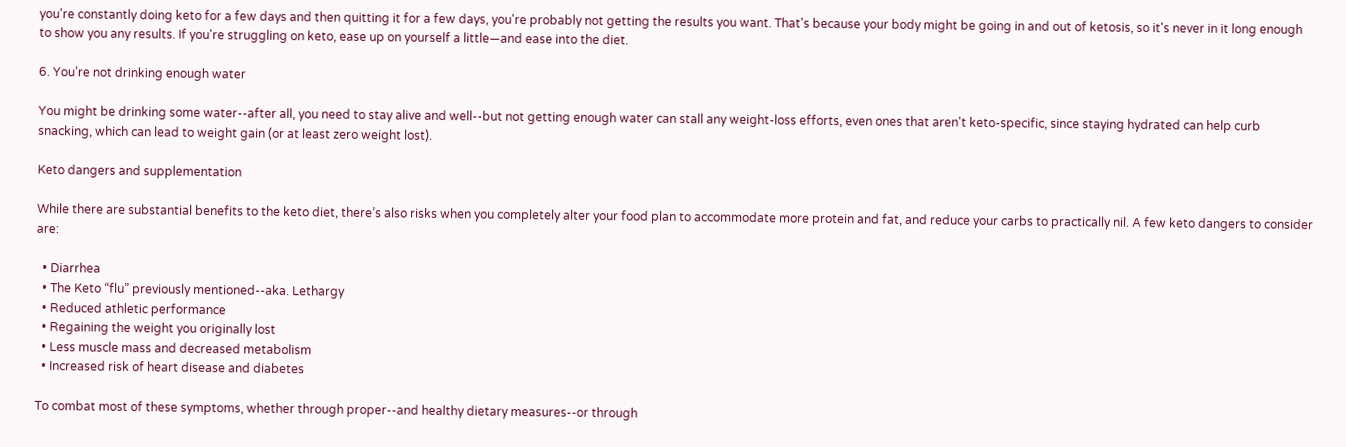you're constantly doing keto for a few days and then quitting it for a few days, you're probably not getting the results you want. That's because your body might be going in and out of ketosis, so it's never in it long enough to show you any results. If you're struggling on keto, ease up on yourself a little—and ease into the diet.

6. You’re not drinking enough water

You might be drinking some water--after all, you need to stay alive and well--but not getting enough water can stall any weight-loss efforts, even ones that aren't keto-specific, since staying hydrated can help curb snacking, which can lead to weight gain (or at least zero weight lost).

Keto dangers and supplementation

While there are substantial benefits to the keto diet, there’s also risks when you completely alter your food plan to accommodate more protein and fat, and reduce your carbs to practically nil. A few keto dangers to consider are:

  • Diarrhea
  • The Keto “flu” previously mentioned--aka. Lethargy
  • Reduced athletic performance
  • Regaining the weight you originally lost
  • Less muscle mass and decreased metabolism
  • Increased risk of heart disease and diabetes

To combat most of these symptoms, whether through proper--and healthy dietary measures--or through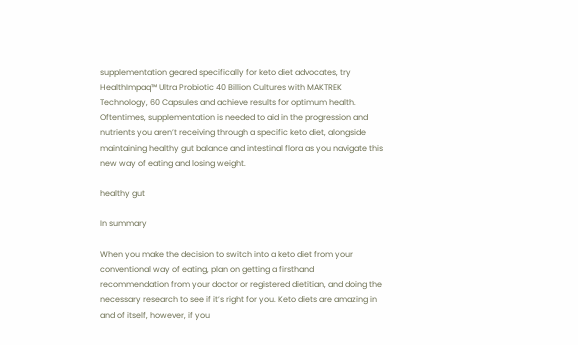supplementation geared specifically for keto diet advocates, try HealthImpaq™ Ultra Probiotic 40 Billion Cultures with MAKTREK Technology, 60 Capsules and achieve results for optimum health. Oftentimes, supplementation is needed to aid in the progression and nutrients you aren’t receiving through a specific keto diet, alongside maintaining healthy gut balance and intestinal flora as you navigate this new way of eating and losing weight.

healthy gut

In summary

When you make the decision to switch into a keto diet from your conventional way of eating, plan on getting a firsthand recommendation from your doctor or registered dietitian, and doing the necessary research to see if it’s right for you. Keto diets are amazing in and of itself, however, if you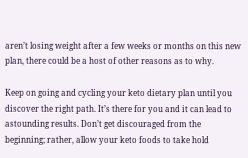aren’t losing weight after a few weeks or months on this new plan, there could be a host of other reasons as to why.

Keep on going and cycling your keto dietary plan until you discover the right path. It’s there for you and it can lead to astounding results. Don’t get discouraged from the beginning; rather, allow your keto foods to take hold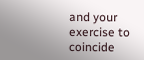and your exercise to coincide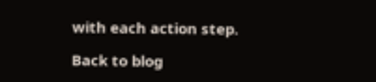with each action step.

Back to blog